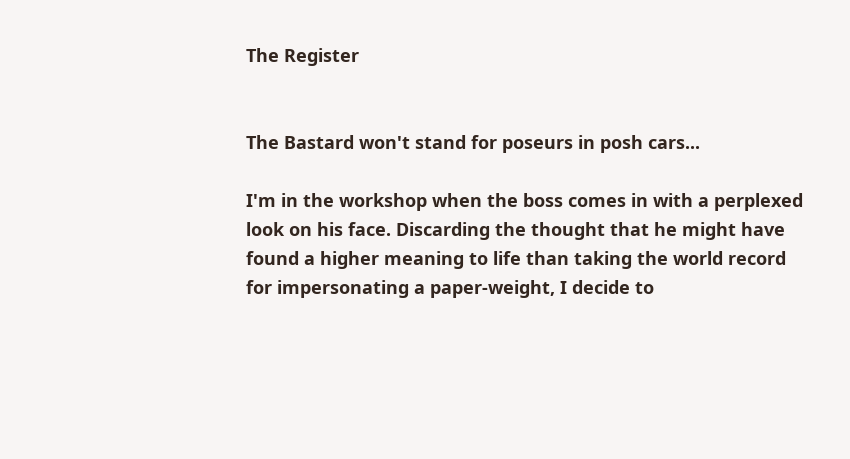The Register


The Bastard won't stand for poseurs in posh cars...

I'm in the workshop when the boss comes in with a perplexed look on his face. Discarding the thought that he might have found a higher meaning to life than taking the world record for impersonating a paper-weight, I decide to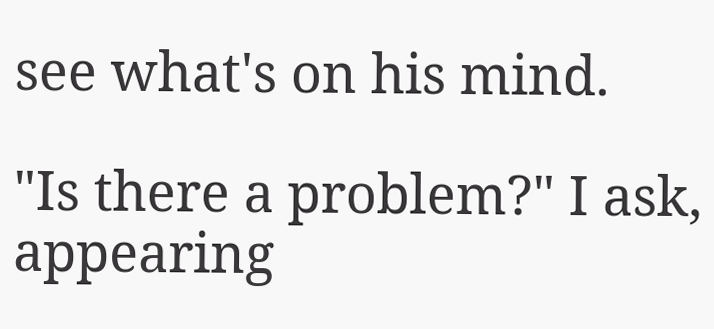see what's on his mind.

"Is there a problem?" I ask, appearing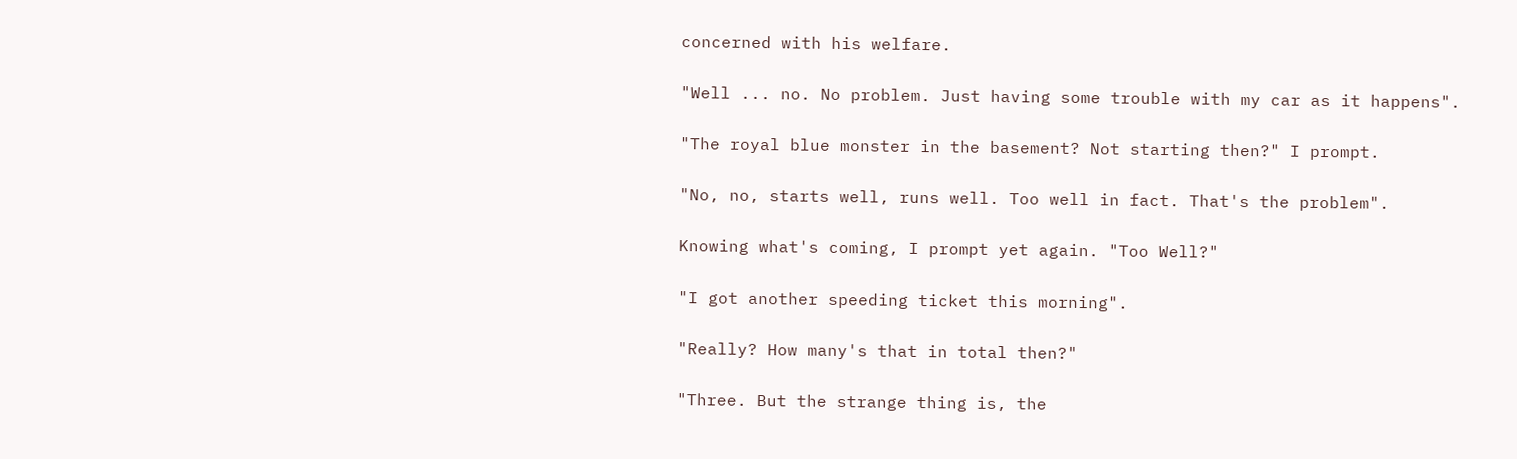concerned with his welfare.

"Well ... no. No problem. Just having some trouble with my car as it happens".

"The royal blue monster in the basement? Not starting then?" I prompt.

"No, no, starts well, runs well. Too well in fact. That's the problem".

Knowing what's coming, I prompt yet again. "Too Well?"

"I got another speeding ticket this morning".

"Really? How many's that in total then?"

"Three. But the strange thing is, the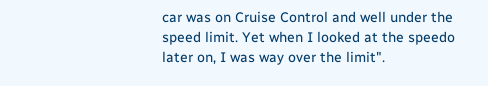car was on Cruise Control and well under the speed limit. Yet when I looked at the speedo later on, I was way over the limit".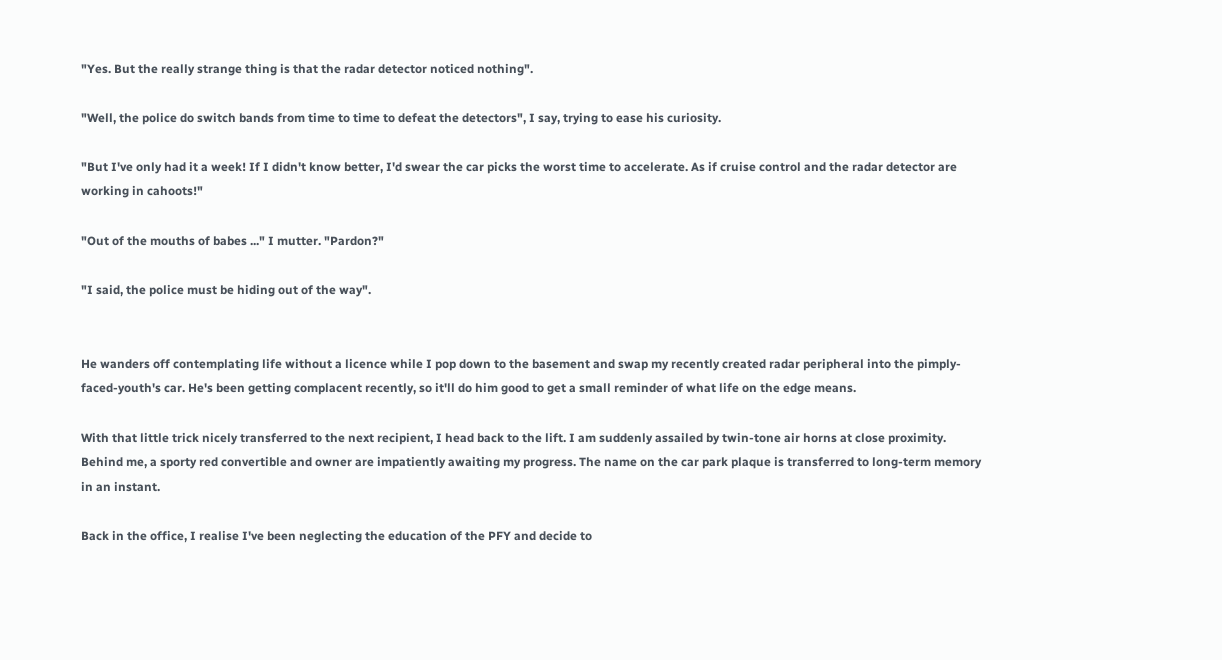"Yes. But the really strange thing is that the radar detector noticed nothing".

"Well, the police do switch bands from time to time to defeat the detectors", I say, trying to ease his curiosity.

"But I've only had it a week! If I didn't know better, I'd swear the car picks the worst time to accelerate. As if cruise control and the radar detector are working in cahoots!"

"Out of the mouths of babes ..." I mutter. "Pardon?"

"I said, the police must be hiding out of the way".


He wanders off contemplating life without a licence while I pop down to the basement and swap my recently created radar peripheral into the pimply-faced-youth's car. He's been getting complacent recently, so it'll do him good to get a small reminder of what life on the edge means.

With that little trick nicely transferred to the next recipient, I head back to the lift. I am suddenly assailed by twin-tone air horns at close proximity. Behind me, a sporty red convertible and owner are impatiently awaiting my progress. The name on the car park plaque is transferred to long-term memory in an instant.

Back in the office, I realise I've been neglecting the education of the PFY and decide to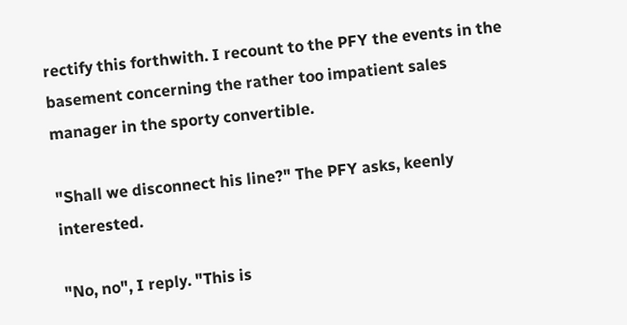rectify this forthwith. I recount to the PFY the events in the basement concerning the rather too impatient sales manager in the sporty convertible.

"Shall we disconnect his line?" The PFY asks, keenly interested.

"No, no", I reply. "This is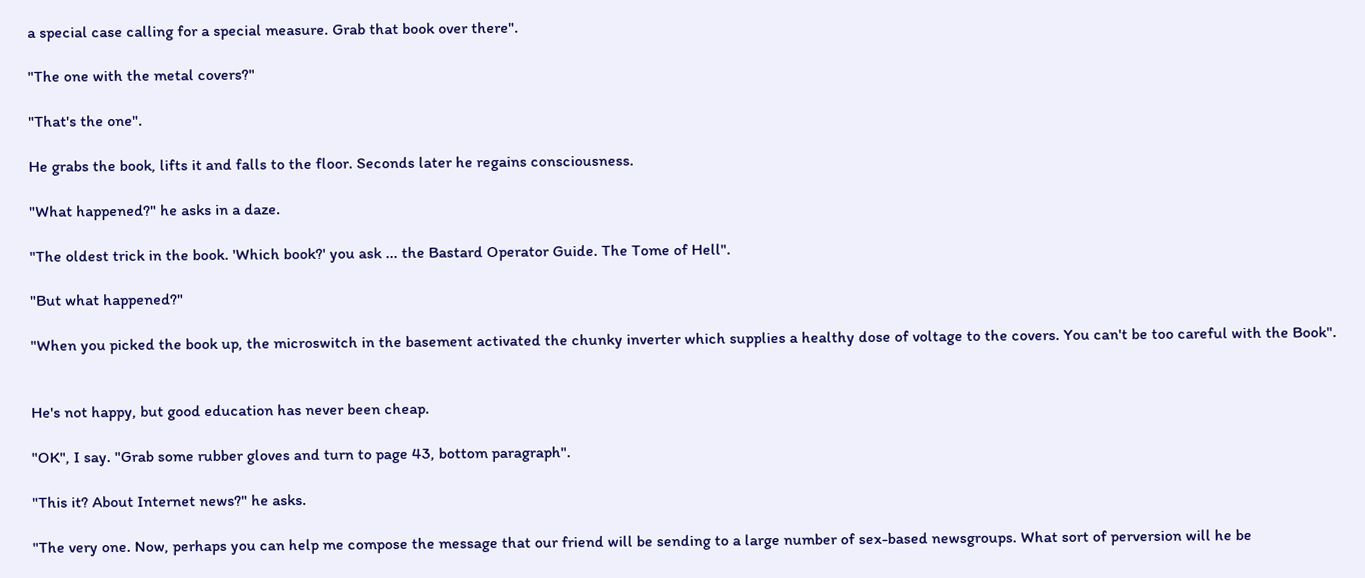a special case calling for a special measure. Grab that book over there".

"The one with the metal covers?"

"That's the one".

He grabs the book, lifts it and falls to the floor. Seconds later he regains consciousness.

"What happened?" he asks in a daze.

"The oldest trick in the book. 'Which book?' you ask ... the Bastard Operator Guide. The Tome of Hell".

"But what happened?"

"When you picked the book up, the microswitch in the basement activated the chunky inverter which supplies a healthy dose of voltage to the covers. You can't be too careful with the Book".


He's not happy, but good education has never been cheap.

"OK", I say. "Grab some rubber gloves and turn to page 43, bottom paragraph".

"This it? About Internet news?" he asks.

"The very one. Now, perhaps you can help me compose the message that our friend will be sending to a large number of sex-based newsgroups. What sort of perversion will he be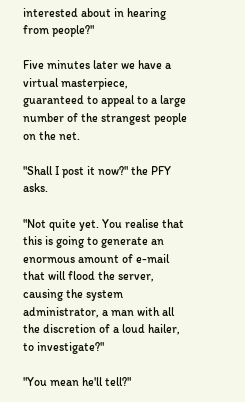interested about in hearing from people?"

Five minutes later we have a virtual masterpiece, guaranteed to appeal to a large number of the strangest people on the net.

"Shall I post it now?" the PFY asks.

"Not quite yet. You realise that this is going to generate an enormous amount of e-mail that will flood the server, causing the system administrator, a man with all the discretion of a loud hailer, to investigate?"

"You mean he'll tell?"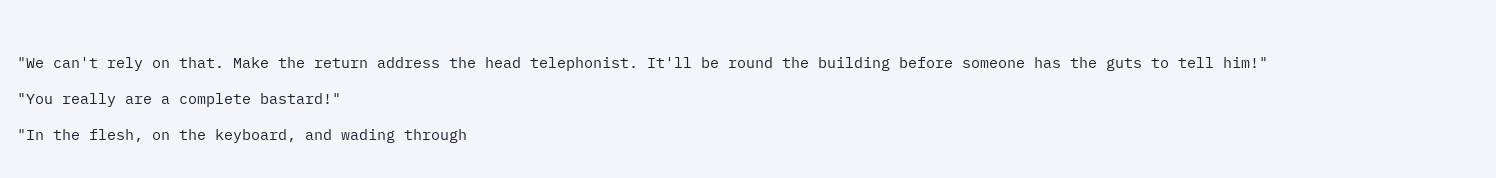"We can't rely on that. Make the return address the head telephonist. It'll be round the building before someone has the guts to tell him!"

"You really are a complete bastard!"

"In the flesh, on the keyboard, and wading through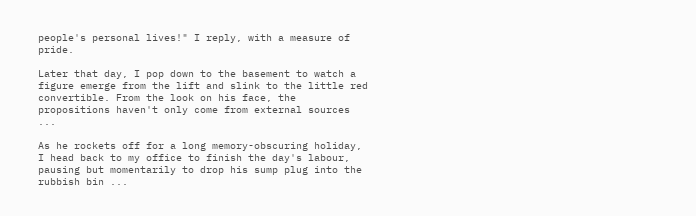people's personal lives!" I reply, with a measure of pride.

Later that day, I pop down to the basement to watch a figure emerge from the lift and slink to the little red convertible. From the look on his face, the propositions haven't only come from external sources ...

As he rockets off for a long memory-obscuring holiday, I head back to my office to finish the day's labour, pausing but momentarily to drop his sump plug into the rubbish bin ...